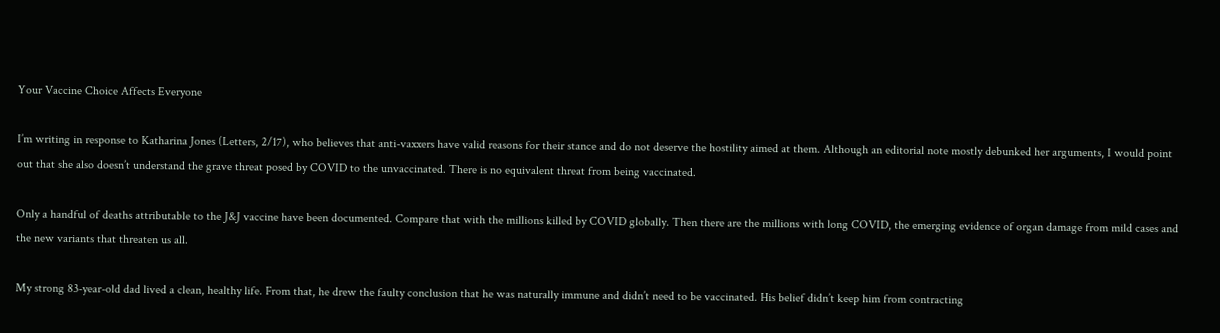Your Vaccine Choice Affects Everyone

I’m writing in response to Katharina Jones (Letters, 2/17), who believes that anti-vaxxers have valid reasons for their stance and do not deserve the hostility aimed at them. Although an editorial note mostly debunked her arguments, I would point out that she also doesn’t understand the grave threat posed by COVID to the unvaccinated. There is no equivalent threat from being vaccinated.

Only a handful of deaths attributable to the J&J vaccine have been documented. Compare that with the millions killed by COVID globally. Then there are the millions with long COVID, the emerging evidence of organ damage from mild cases and the new variants that threaten us all.

My strong 83-year-old dad lived a clean, healthy life. From that, he drew the faulty conclusion that he was naturally immune and didn’t need to be vaccinated. His belief didn’t keep him from contracting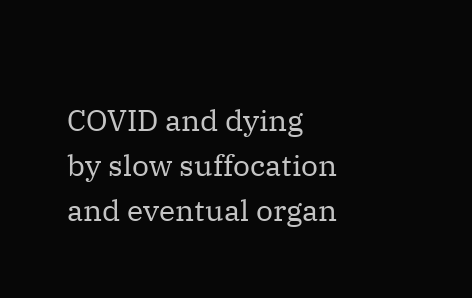COVID and dying by slow suffocation and eventual organ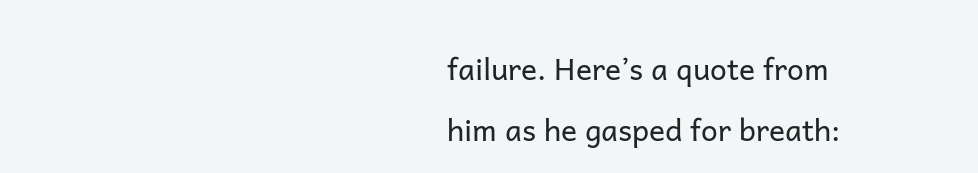failure. Here’s a quote from him as he gasped for breath: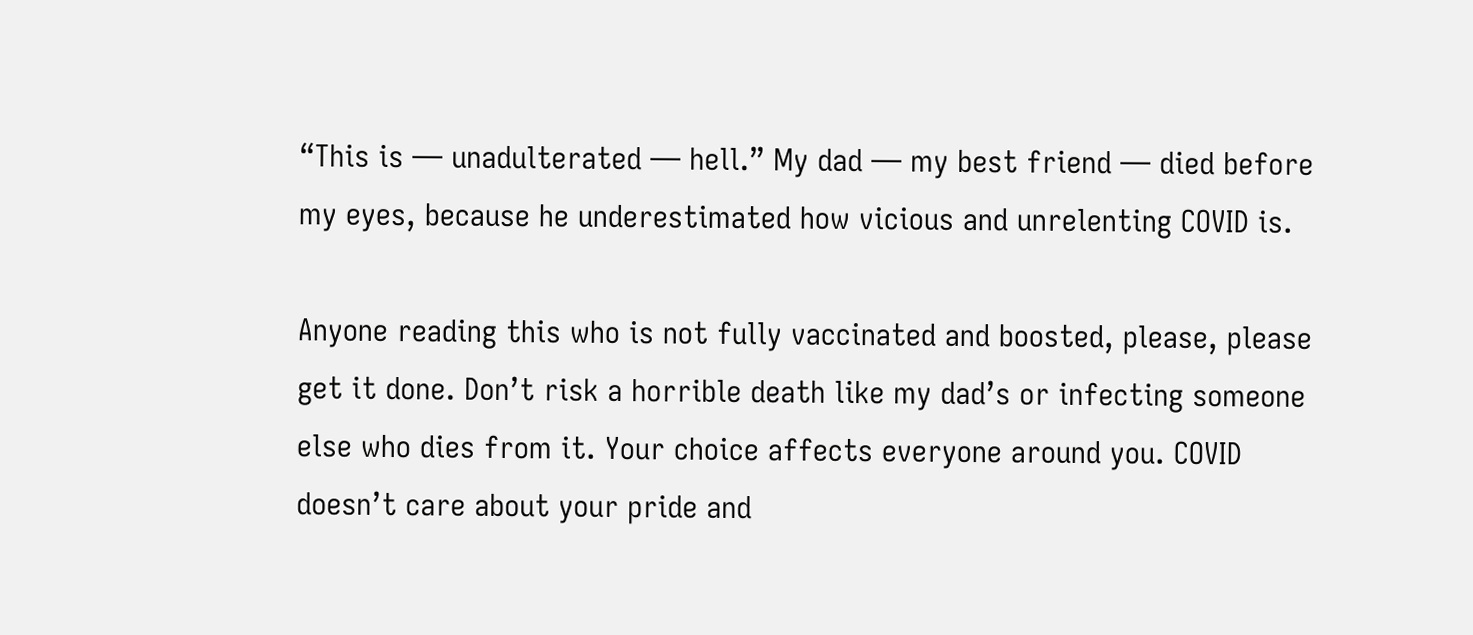“This is — unadulterated — hell.” My dad — my best friend — died before my eyes, because he underestimated how vicious and unrelenting COVID is.

Anyone reading this who is not fully vaccinated and boosted, please, please get it done. Don’t risk a horrible death like my dad’s or infecting someone else who dies from it. Your choice affects everyone around you. COVID doesn’t care about your pride and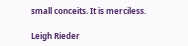small conceits. It is merciless.

Leigh Rieder